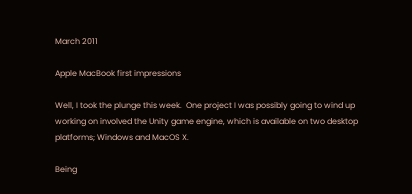March 2011

Apple MacBook first impressions

Well, I took the plunge this week.  One project I was possibly going to wind up working on involved the Unity game engine, which is available on two desktop platforms; Windows and MacOS X.

Being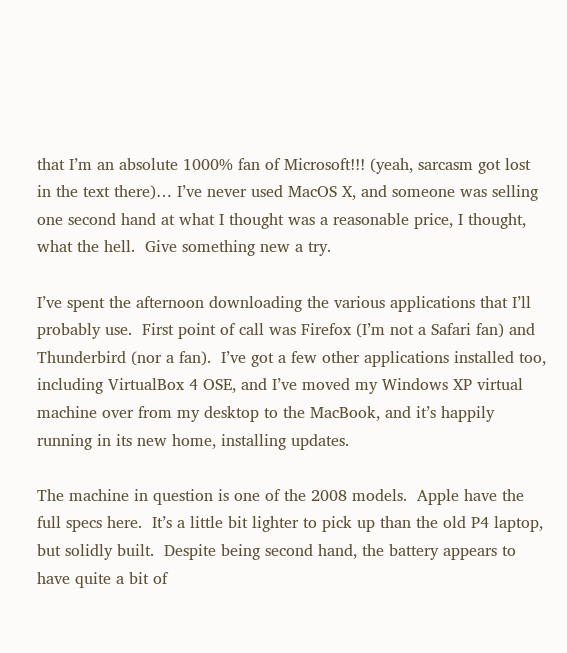that I’m an absolute 1000% fan of Microsoft!!! (yeah, sarcasm got lost in the text there)… I’ve never used MacOS X, and someone was selling one second hand at what I thought was a reasonable price, I thought, what the hell.  Give something new a try.

I’ve spent the afternoon downloading the various applications that I’ll probably use.  First point of call was Firefox (I’m not a Safari fan) and Thunderbird (nor a fan).  I’ve got a few other applications installed too, including VirtualBox 4 OSE, and I’ve moved my Windows XP virtual machine over from my desktop to the MacBook, and it’s happily running in its new home, installing updates.

The machine in question is one of the 2008 models.  Apple have the full specs here.  It’s a little bit lighter to pick up than the old P4 laptop, but solidly built.  Despite being second hand, the battery appears to have quite a bit of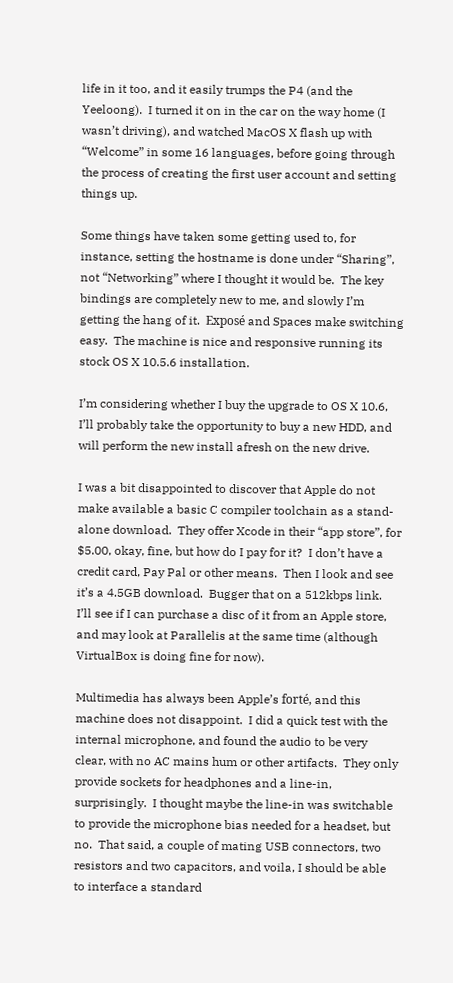life in it too, and it easily trumps the P4 (and the Yeeloong).  I turned it on in the car on the way home (I wasn’t driving), and watched MacOS X flash up with “Welcome” in some 16 languages, before going through the process of creating the first user account and setting things up.

Some things have taken some getting used to, for instance, setting the hostname is done under “Sharing”, not “Networking” where I thought it would be.  The key bindings are completely new to me, and slowly I’m getting the hang of it.  Exposé and Spaces make switching easy.  The machine is nice and responsive running its stock OS X 10.5.6 installation.

I’m considering whether I buy the upgrade to OS X 10.6, I’ll probably take the opportunity to buy a new HDD, and will perform the new install afresh on the new drive.

I was a bit disappointed to discover that Apple do not make available a basic C compiler toolchain as a stand-alone download.  They offer Xcode in their “app store”, for $5.00, okay, fine, but how do I pay for it?  I don’t have a credit card, Pay Pal or other means.  Then I look and see it’s a 4.5GB download.  Bugger that on a 512kbps link.  I’ll see if I can purchase a disc of it from an Apple store, and may look at Parallelis at the same time (although VirtualBox is doing fine for now).

Multimedia has always been Apple’s forté, and this machine does not disappoint.  I did a quick test with the internal microphone, and found the audio to be very clear, with no AC mains hum or other artifacts.  They only provide sockets for headphones and a line-in, surprisingly.  I thought maybe the line-in was switchable to provide the microphone bias needed for a headset, but no.  That said, a couple of mating USB connectors, two resistors and two capacitors, and voila, I should be able to interface a standard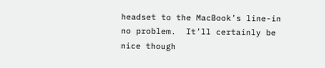headset to the MacBook’s line-in no problem.  It’ll certainly be nice though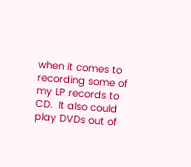when it comes to recording some of my LP records to CD.  It also could play DVDs out of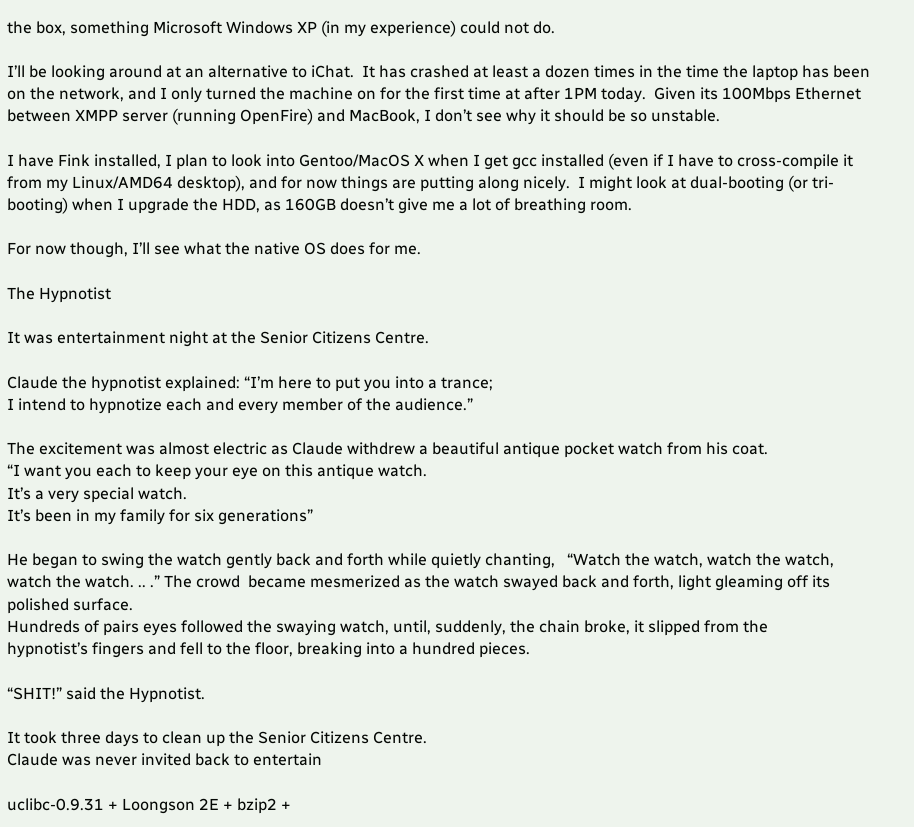the box, something Microsoft Windows XP (in my experience) could not do.

I’ll be looking around at an alternative to iChat.  It has crashed at least a dozen times in the time the laptop has been on the network, and I only turned the machine on for the first time at after 1PM today.  Given its 100Mbps Ethernet between XMPP server (running OpenFire) and MacBook, I don’t see why it should be so unstable.

I have Fink installed, I plan to look into Gentoo/MacOS X when I get gcc installed (even if I have to cross-compile it from my Linux/AMD64 desktop), and for now things are putting along nicely.  I might look at dual-booting (or tri-booting) when I upgrade the HDD, as 160GB doesn’t give me a lot of breathing room.

For now though, I’ll see what the native OS does for me.

The Hypnotist

It was entertainment night at the Senior Citizens Centre.

Claude the hypnotist explained: “I’m here to put you into a trance;
I intend to hypnotize each and every member of the audience.”

The excitement was almost electric as Claude withdrew a beautiful antique pocket watch from his coat.
“I want you each to keep your eye on this antique watch.
It’s a very special watch.
It’s been in my family for six generations”

He began to swing the watch gently back and forth while quietly chanting,   “Watch the watch, watch the watch, watch the watch. .. .” The crowd  became mesmerized as the watch swayed back and forth, light gleaming off its polished surface.
Hundreds of pairs eyes followed the swaying watch, until, suddenly, the chain broke, it slipped from the
hypnotist’s fingers and fell to the floor, breaking into a hundred pieces.

“SHIT!” said the Hypnotist.

It took three days to clean up the Senior Citizens Centre.
Claude was never invited back to entertain

uclibc-0.9.31 + Loongson 2E + bzip2 +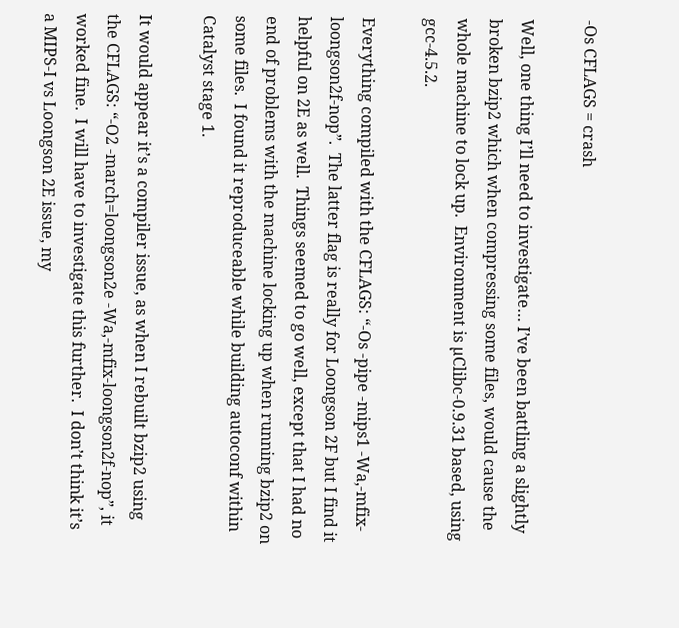-Os CFLAGS = crash

Well, one thing I’ll need to investigate… I’ve been battling a slightly broken bzip2 which when compressing some files, would cause the whole machine to lock up.  Environment is µClibc-0.9.31 based, using gcc-4.5.2.

Everything compiled with the CFLAGS: “-Os -pipe -mips1 -Wa,-mfix-loongson2f-nop”.  The latter flag is really for Loongson 2F but I find it helpful on 2E as well.  Things seemed to go well, except that I had no end of problems with the machine locking up when running bzip2 on some files.  I found it reproduceable while building autoconf within Catalyst stage 1.

It would appear it’s a compiler issue, as when I rebuilt bzip2 using the CFLAGS: “-O2 -march=loongson2e -Wa,-mfix-loongson2f-nop”, it worked fine.  I will have to investigate this further.  I don’t think it’s a MIPS-I vs Loongson 2E issue, my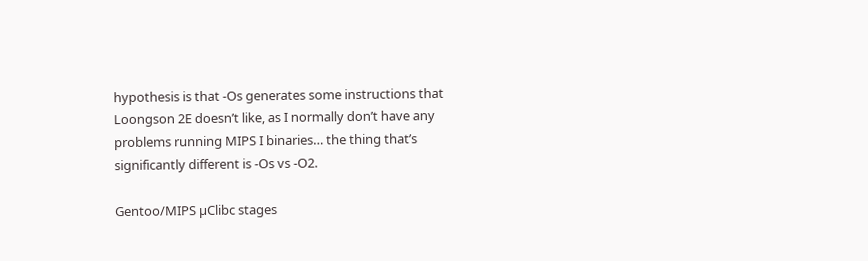hypothesis is that -Os generates some instructions that Loongson 2E doesn’t like, as I normally don’t have any problems running MIPS I binaries… the thing that’s significantly different is -Os vs -O2.

Gentoo/MIPS µClibc stages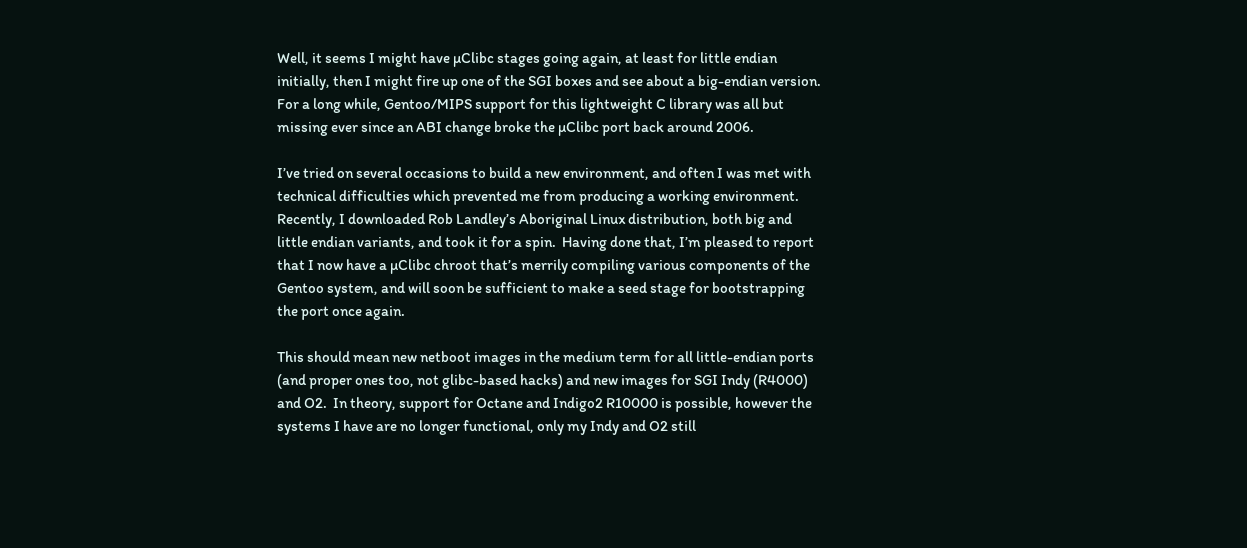Well, it seems I might have µClibc stages going again, at least for little endian initially, then I might fire up one of the SGI boxes and see about a big-endian version.  For a long while, Gentoo/MIPS support for this lightweight C library was all but missing ever since an ABI change broke the µClibc port back around 2006.

I’ve tried on several occasions to build a new environment, and often I was met with technical difficulties which prevented me from producing a working environment.  Recently, I downloaded Rob Landley’s Aboriginal Linux distribution, both big and little endian variants, and took it for a spin.  Having done that, I’m pleased to report that I now have a µClibc chroot that’s merrily compiling various components of the Gentoo system, and will soon be sufficient to make a seed stage for bootstrapping the port once again.

This should mean new netboot images in the medium term for all little-endian ports (and proper ones too, not glibc-based hacks) and new images for SGI Indy (R4000) and O2.  In theory, support for Octane and Indigo2 R10000 is possible, however the systems I have are no longer functional, only my Indy and O2 still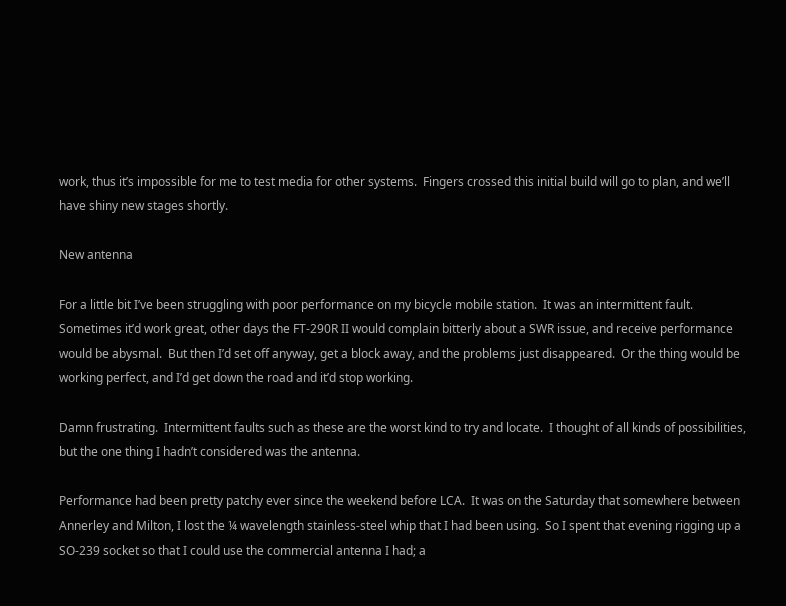work, thus it’s impossible for me to test media for other systems.  Fingers crossed this initial build will go to plan, and we’ll have shiny new stages shortly.

New antenna

For a little bit I’ve been struggling with poor performance on my bicycle mobile station.  It was an intermittent fault.  Sometimes it’d work great, other days the FT-290R II would complain bitterly about a SWR issue, and receive performance would be abysmal.  But then I’d set off anyway, get a block away, and the problems just disappeared.  Or the thing would be working perfect, and I’d get down the road and it’d stop working.

Damn frustrating.  Intermittent faults such as these are the worst kind to try and locate.  I thought of all kinds of possibilities, but the one thing I hadn’t considered was the antenna.

Performance had been pretty patchy ever since the weekend before LCA.  It was on the Saturday that somewhere between Annerley and Milton, I lost the ¼ wavelength stainless-steel whip that I had been using.  So I spent that evening rigging up a SO-239 socket so that I could use the commercial antenna I had; a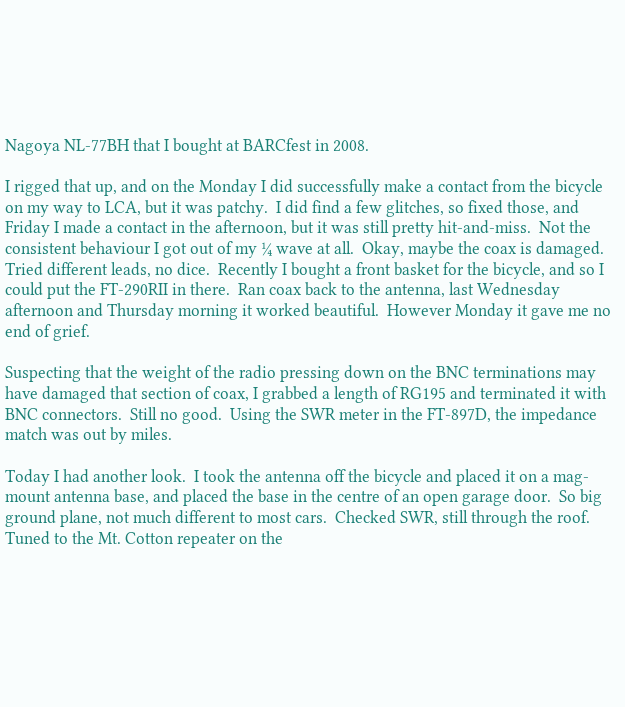Nagoya NL-77BH that I bought at BARCfest in 2008.

I rigged that up, and on the Monday I did successfully make a contact from the bicycle on my way to LCA, but it was patchy.  I did find a few glitches, so fixed those, and Friday I made a contact in the afternoon, but it was still pretty hit-and-miss.  Not the consistent behaviour I got out of my ¼ wave at all.  Okay, maybe the coax is damaged.  Tried different leads, no dice.  Recently I bought a front basket for the bicycle, and so I could put the FT-290RII in there.  Ran coax back to the antenna, last Wednesday afternoon and Thursday morning it worked beautiful.  However Monday it gave me no end of grief.

Suspecting that the weight of the radio pressing down on the BNC terminations may have damaged that section of coax, I grabbed a length of RG195 and terminated it with BNC connectors.  Still no good.  Using the SWR meter in the FT-897D, the impedance match was out by miles.

Today I had another look.  I took the antenna off the bicycle and placed it on a mag-mount antenna base, and placed the base in the centre of an open garage door.  So big ground plane, not much different to most cars.  Checked SWR, still through the roof.  Tuned to the Mt. Cotton repeater on the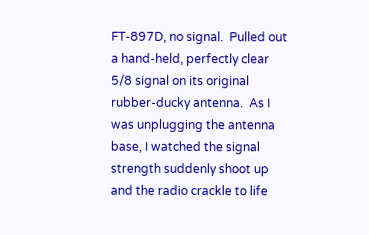FT-897D, no signal.  Pulled out a hand-held, perfectly clear 5/8 signal on its original rubber-ducky antenna.  As I was unplugging the antenna base, I watched the signal strength suddenly shoot up and the radio crackle to life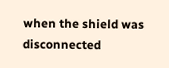when the shield was disconnected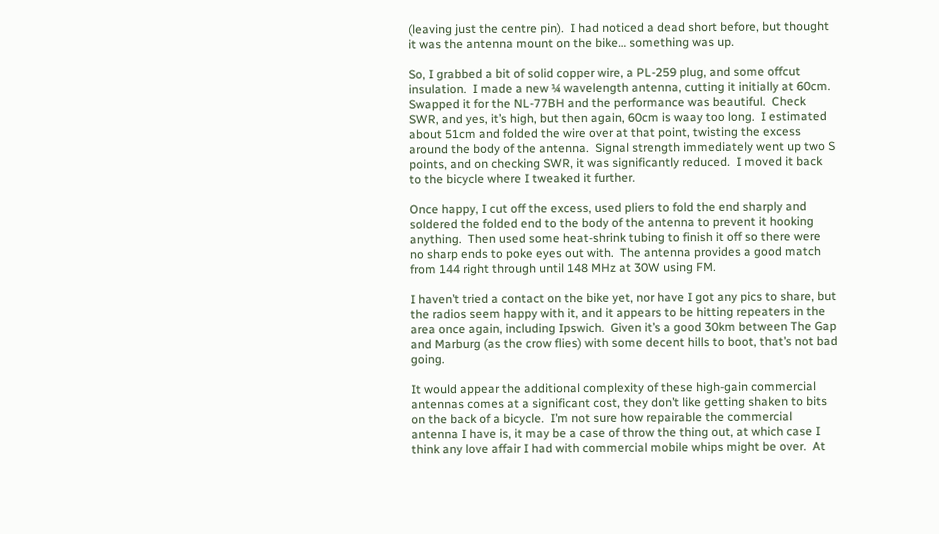(leaving just the centre pin).  I had noticed a dead short before, but thought it was the antenna mount on the bike… something was up.

So, I grabbed a bit of solid copper wire, a PL-259 plug, and some offcut insulation.  I made a new ¼ wavelength antenna, cutting it initially at 60cm.  Swapped it for the NL-77BH and the performance was beautiful.  Check SWR, and yes, it’s high, but then again, 60cm is waay too long.  I estimated about 51cm and folded the wire over at that point, twisting the excess around the body of the antenna.  Signal strength immediately went up two S points, and on checking SWR, it was significantly reduced.  I moved it back to the bicycle where I tweaked it further.

Once happy, I cut off the excess, used pliers to fold the end sharply and soldered the folded end to the body of the antenna to prevent it hooking anything.  Then used some heat-shrink tubing to finish it off so there were no sharp ends to poke eyes out with.  The antenna provides a good match from 144 right through until 148 MHz at 30W using FM.

I haven’t tried a contact on the bike yet, nor have I got any pics to share, but the radios seem happy with it, and it appears to be hitting repeaters in the area once again, including Ipswich.  Given it’s a good 30km between The Gap and Marburg (as the crow flies) with some decent hills to boot, that’s not bad going.

It would appear the additional complexity of these high-gain commercial antennas comes at a significant cost, they don’t like getting shaken to bits on the back of a bicycle.  I’m not sure how repairable the commercial antenna I have is, it may be a case of throw the thing out, at which case I think any love affair I had with commercial mobile whips might be over.  At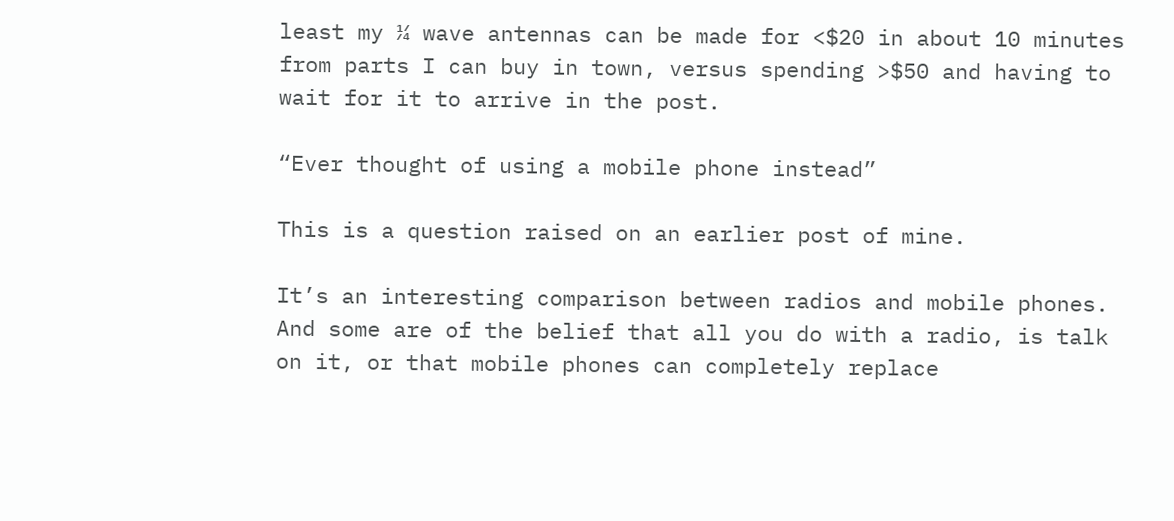least my ¼ wave antennas can be made for <$20 in about 10 minutes from parts I can buy in town, versus spending >$50 and having to wait for it to arrive in the post.

“Ever thought of using a mobile phone instead”

This is a question raised on an earlier post of mine.

It’s an interesting comparison between radios and mobile phones.  And some are of the belief that all you do with a radio, is talk on it, or that mobile phones can completely replace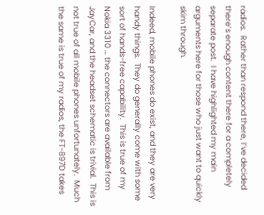radios.  Rather than respond there, I’ve decided there’s enough content there for a completely separate post.  I have highlighted my main arguments here for those who just want to quickly skim through.

Indeed, mobile phones do exist, and they are very handy things.  They do generally come with some sort of hands-free capability.  This is true of my Nokia 3310 … the connectors are available from JayCar, and the headset schematic is trivial.  This is not true of all mobile phones unfortunately.  Much the same is true of my radios, the FT-897D takes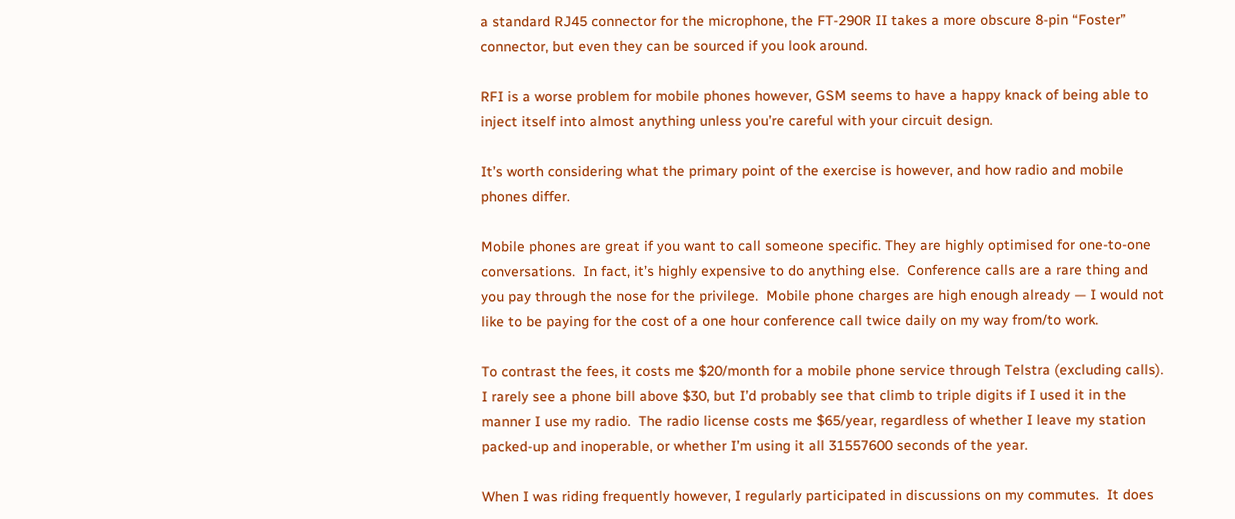a standard RJ45 connector for the microphone, the FT-290R II takes a more obscure 8-pin “Foster” connector, but even they can be sourced if you look around.

RFI is a worse problem for mobile phones however, GSM seems to have a happy knack of being able to inject itself into almost anything unless you’re careful with your circuit design.

It’s worth considering what the primary point of the exercise is however, and how radio and mobile phones differ.

Mobile phones are great if you want to call someone specific. They are highly optimised for one-to-one conversations.  In fact, it’s highly expensive to do anything else.  Conference calls are a rare thing and you pay through the nose for the privilege.  Mobile phone charges are high enough already — I would not like to be paying for the cost of a one hour conference call twice daily on my way from/to work.

To contrast the fees, it costs me $20/month for a mobile phone service through Telstra (excluding calls).  I rarely see a phone bill above $30, but I’d probably see that climb to triple digits if I used it in the manner I use my radio.  The radio license costs me $65/year, regardless of whether I leave my station packed-up and inoperable, or whether I’m using it all 31557600 seconds of the year.

When I was riding frequently however, I regularly participated in discussions on my commutes.  It does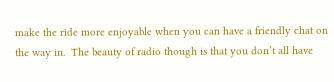make the ride more enjoyable when you can have a friendly chat on the way in.  The beauty of radio though is that you don’t all have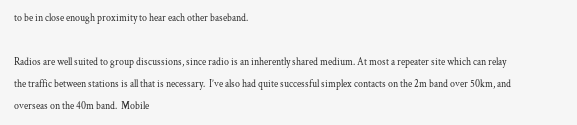to be in close enough proximity to hear each other baseband.

Radios are well suited to group discussions, since radio is an inherently shared medium. At most a repeater site which can relay the traffic between stations is all that is necessary.  I’ve also had quite successful simplex contacts on the 2m band over 50km, and overseas on the 40m band.  Mobile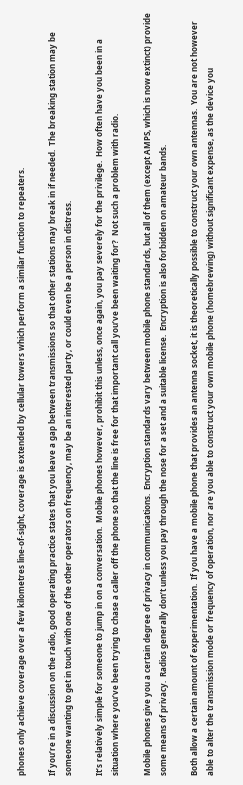phones only achieve coverage over a few kilometres line-of-sight, coverage is extended by cellular towers which perform a similar function to repeaters.

If you’re in a discussion on the radio, good operating practice states that you leave a gap between transmissions so that other stations may break in if needed.  The breaking station may be someone wanting to get in touch with one of the other operators on frequency, may be an interested party, or could even be a person in distress.

It’s relatively simple for someone to jump in on a conversation.  Mobile phones however, prohibit this unless, once again, you pay severely for the privilege.  How often have you been in a situation where you’ve been trying to chase a caller off the phone so that the line is free for that important call you’ve been waiting for?  Not such a problem with radio.

Mobile phones give you a certain degree of privacy in communications.  Encryption standards vary between mobile phone standards, but all of them (except AMPS, which is now extinct) provide some means of privacy.  Radios generally don’t unless you pay through the nose for a set and a suitable license.  Encryption is also forbidden on amateur bands.

Both allow a certain amount of experimentation.  If you have a mobile phone that provides an antenna socket, it is theoretically possible to construct your own antennas.  You are not however able to alter the transmission mode or frequency of operation, nor are you able to construct your own mobile phone (homebrewing) without significant expense, as the device you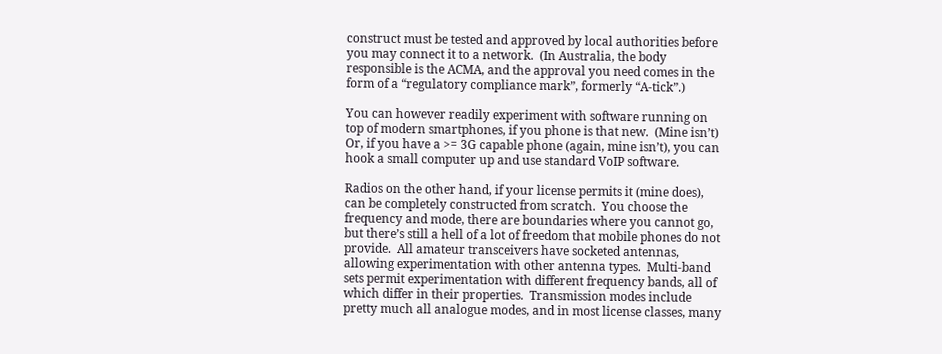construct must be tested and approved by local authorities before you may connect it to a network.  (In Australia, the body responsible is the ACMA, and the approval you need comes in the form of a “regulatory compliance mark”, formerly “A-tick”.)

You can however readily experiment with software running on top of modern smartphones, if you phone is that new.  (Mine isn’t)  Or, if you have a >= 3G capable phone (again, mine isn’t), you can hook a small computer up and use standard VoIP software.

Radios on the other hand, if your license permits it (mine does), can be completely constructed from scratch.  You choose the frequency and mode, there are boundaries where you cannot go, but there’s still a hell of a lot of freedom that mobile phones do not provide.  All amateur transceivers have socketed antennas, allowing experimentation with other antenna types.  Multi-band sets permit experimentation with different frequency bands, all of which differ in their properties.  Transmission modes include pretty much all analogue modes, and in most license classes, many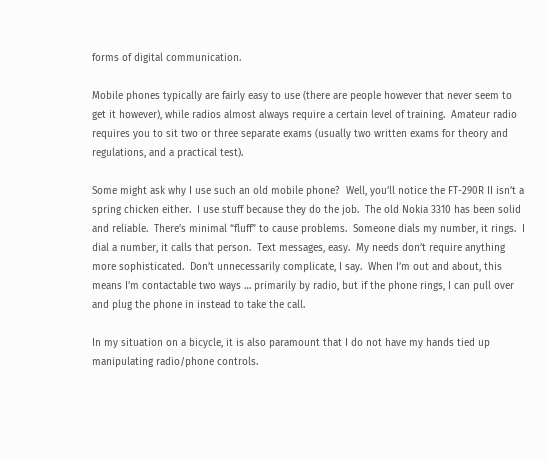forms of digital communication.

Mobile phones typically are fairly easy to use (there are people however that never seem to get it however), while radios almost always require a certain level of training.  Amateur radio requires you to sit two or three separate exams (usually two written exams for theory and regulations, and a practical test).

Some might ask why I use such an old mobile phone?  Well, you’ll notice the FT-290R II isn’t a spring chicken either.  I use stuff because they do the job.  The old Nokia 3310 has been solid and reliable.  There’s minimal “fluff” to cause problems.  Someone dials my number, it rings.  I dial a number, it calls that person.  Text messages, easy.  My needs don’t require anything more sophisticated.  Don’t unnecessarily complicate, I say.  When I’m out and about, this means I’m contactable two ways … primarily by radio, but if the phone rings, I can pull over and plug the phone in instead to take the call.

In my situation on a bicycle, it is also paramount that I do not have my hands tied up manipulating radio/phone controls.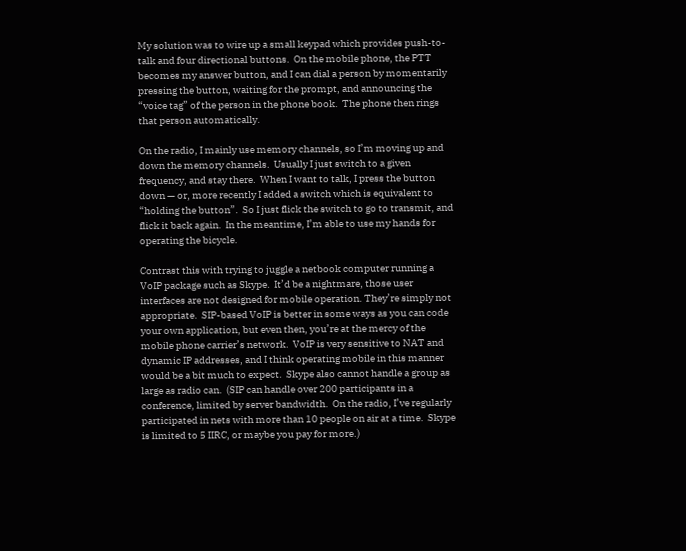My solution was to wire up a small keypad which provides push-to-talk and four directional buttons.  On the mobile phone, the PTT becomes my answer button, and I can dial a person by momentarily pressing the button, waiting for the prompt, and announcing the “voice tag” of the person in the phone book.  The phone then rings that person automatically.

On the radio, I mainly use memory channels, so I’m moving up and down the memory channels.  Usually I just switch to a given frequency, and stay there.  When I want to talk, I press the button down — or, more recently I added a switch which is equivalent to “holding the button”.  So I just flick the switch to go to transmit, and flick it back again.  In the meantime, I’m able to use my hands for operating the bicycle.

Contrast this with trying to juggle a netbook computer running a VoIP package such as Skype.  It’d be a nightmare, those user interfaces are not designed for mobile operation. They’re simply not appropriate.  SIP-based VoIP is better in some ways as you can code your own application, but even then, you’re at the mercy of the mobile phone carrier’s network.  VoIP is very sensitive to NAT and dynamic IP addresses, and I think operating mobile in this manner would be a bit much to expect.  Skype also cannot handle a group as large as radio can.  (SIP can handle over 200 participants in a conference, limited by server bandwidth.  On the radio, I’ve regularly participated in nets with more than 10 people on air at a time.  Skype is limited to 5 IIRC, or maybe you pay for more.)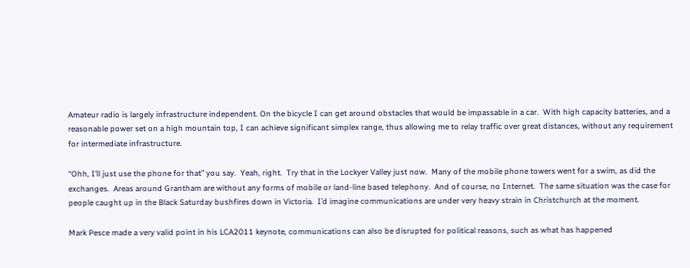Amateur radio is largely infrastructure independent. On the bicycle I can get around obstacles that would be impassable in a car.  With high capacity batteries, and a reasonable power set on a high mountain top, I can achieve significant simplex range, thus allowing me to relay traffic over great distances, without any requirement for intermediate infrastructure.

“Ohh, I’ll just use the phone for that” you say.  Yeah, right.  Try that in the Lockyer Valley just now.  Many of the mobile phone towers went for a swim, as did the exchanges.  Areas around Grantham are without any forms of mobile or land-line based telephony.  And of course, no Internet.  The same situation was the case for people caught up in the Black Saturday bushfires down in Victoria.  I’d imagine communications are under very heavy strain in Christchurch at the moment.

Mark Pesce made a very valid point in his LCA2011 keynote, communications can also be disrupted for political reasons, such as what has happened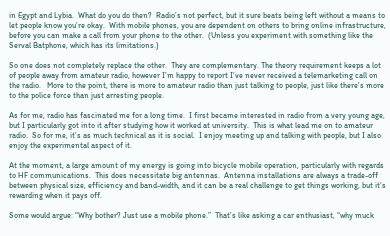in Egypt and Lybia.  What do you do then?  Radio’s not perfect, but it sure beats being left without a means to let people know you’re okay.  With mobile phones, you are dependent on others to bring online infrastructure, before you can make a call from your phone to the other.  (Unless you experiment with something like the Serval Batphone, which has its limitations.)

So one does not completely replace the other.  They are complementary. The theory requirement keeps a lot of people away from amateur radio, however I’m happy to report I’ve never received a telemarketing call on the radio.   More to the point, there is more to amateur radio than just talking to people, just like there’s more to the police force than just arresting people.

As for me, radio has fascinated me for a long time.  I first became interested in radio from a very young age, but I particularly got into it after studying how it worked at university.  This is what lead me on to amateur radio.  So for me, it’s as much technical as it is social.  I enjoy meeting up and talking with people, but I also enjoy the experimental aspect of it.

At the moment, a large amount of my energy is going into bicycle mobile operation, particularly with regards to HF communications.  This does necessitate big antennas.  Antenna installations are always a trade-off between physical size, efficiency and band-width, and it can be a real challenge to get things working, but it’s rewarding when it pays off.

Some would argue: “Why bother? Just use a mobile phone.”  That’s like asking a car enthusiast, “why muck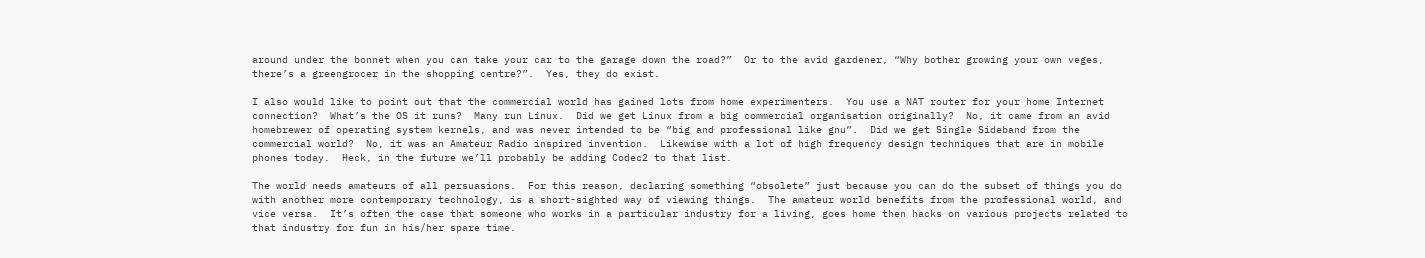around under the bonnet when you can take your car to the garage down the road?”  Or to the avid gardener, “Why bother growing your own veges, there’s a greengrocer in the shopping centre?”.  Yes, they do exist.

I also would like to point out that the commercial world has gained lots from home experimenters.  You use a NAT router for your home Internet connection?  What’s the OS it runs?  Many run Linux.  Did we get Linux from a big commercial organisation originally?  No, it came from an avid homebrewer of operating system kernels, and was never intended to be “big and professional like gnu”.  Did we get Single Sideband from the commercial world?  No, it was an Amateur Radio inspired invention.  Likewise with a lot of high frequency design techniques that are in mobile phones today.  Heck, in the future we’ll probably be adding Codec2 to that list.

The world needs amateurs of all persuasions.  For this reason, declaring something “obsolete” just because you can do the subset of things you do with another more contemporary technology, is a short-sighted way of viewing things.  The amateur world benefits from the professional world, and vice versa.  It’s often the case that someone who works in a particular industry for a living, goes home then hacks on various projects related to that industry for fun in his/her spare time.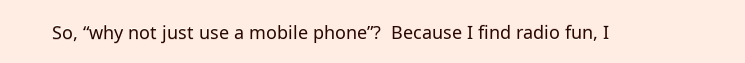So, “why not just use a mobile phone”?  Because I find radio fun, I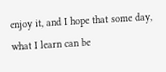enjoy it, and I hope that some day, what I learn can be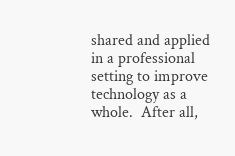shared and applied in a professional setting to improve technology as a whole.  After all,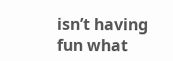isn’t having fun what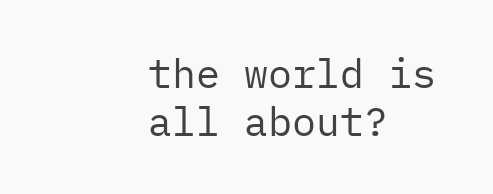the world is all about?